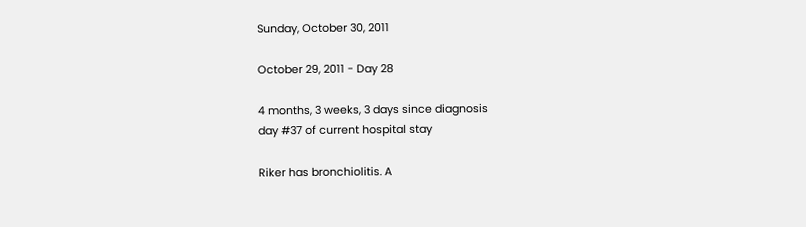Sunday, October 30, 2011

October 29, 2011 - Day 28

4 months, 3 weeks, 3 days since diagnosis
day #37 of current hospital stay

Riker has bronchiolitis. A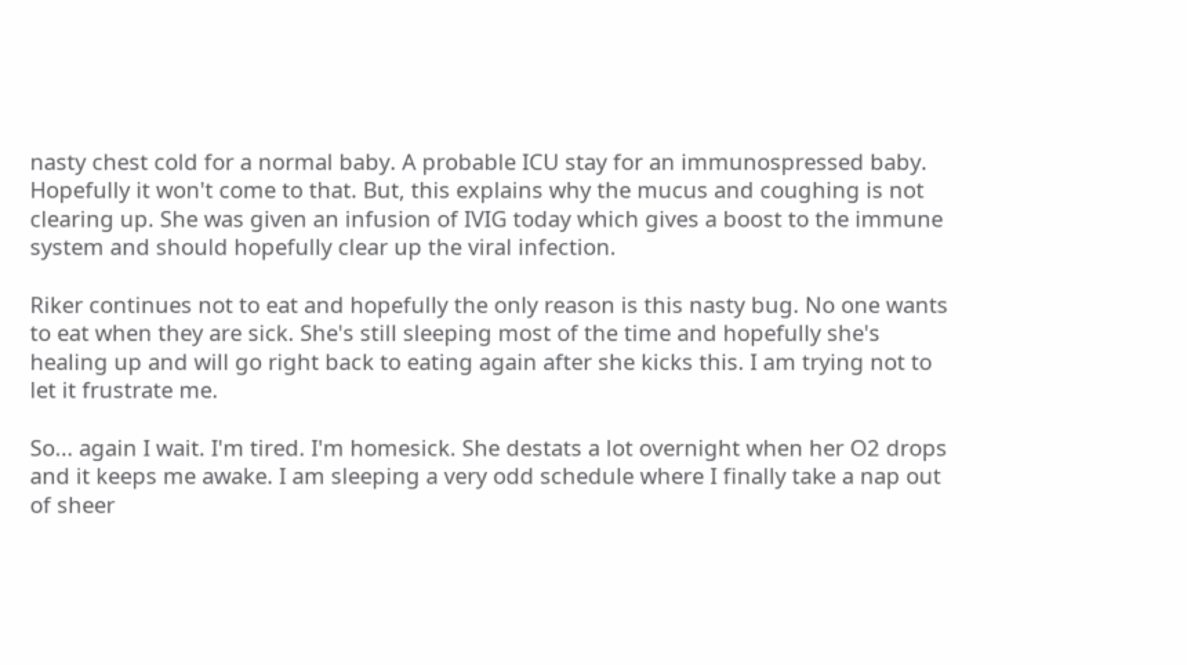nasty chest cold for a normal baby. A probable ICU stay for an immunospressed baby. Hopefully it won't come to that. But, this explains why the mucus and coughing is not clearing up. She was given an infusion of IVIG today which gives a boost to the immune system and should hopefully clear up the viral infection.

Riker continues not to eat and hopefully the only reason is this nasty bug. No one wants to eat when they are sick. She's still sleeping most of the time and hopefully she's healing up and will go right back to eating again after she kicks this. I am trying not to let it frustrate me.

So... again I wait. I'm tired. I'm homesick. She destats a lot overnight when her O2 drops and it keeps me awake. I am sleeping a very odd schedule where I finally take a nap out of sheer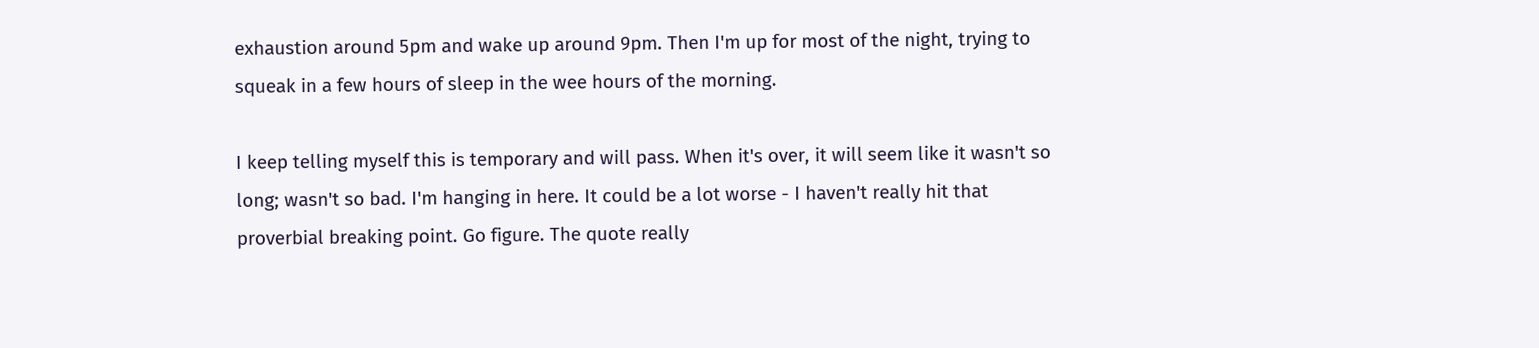exhaustion around 5pm and wake up around 9pm. Then I'm up for most of the night, trying to squeak in a few hours of sleep in the wee hours of the morning.

I keep telling myself this is temporary and will pass. When it's over, it will seem like it wasn't so long; wasn't so bad. I'm hanging in here. It could be a lot worse - I haven't really hit that proverbial breaking point. Go figure. The quote really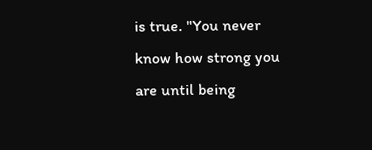is true. "You never know how strong you are until being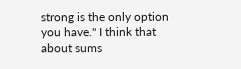strong is the only option you have." I think that about sums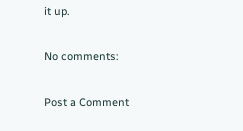it up.

No comments:

Post a Comment